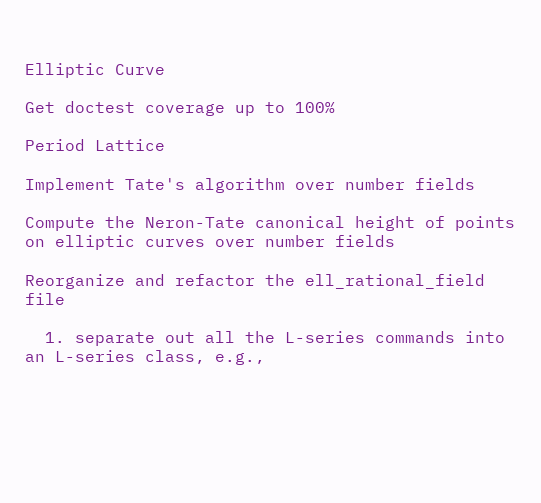Elliptic Curve

Get doctest coverage up to 100%

Period Lattice

Implement Tate's algorithm over number fields

Compute the Neron-Tate canonical height of points on elliptic curves over number fields

Reorganize and refactor the ell_rational_field file

  1. separate out all the L-series commands into an L-series class, e.g.,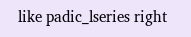like padic_lseries right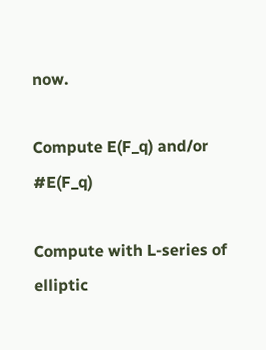now.

Compute E(F_q) and/or #E(F_q)

Compute with L-series of elliptic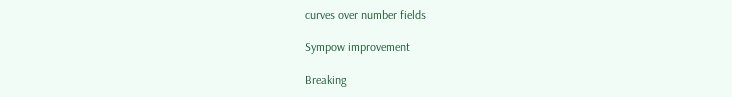curves over number fields

Sympow improvement

Breaking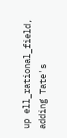up ell_rational_field, adding Tate's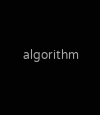algorithm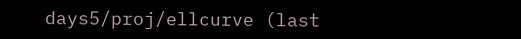days5/proj/ellcurve (last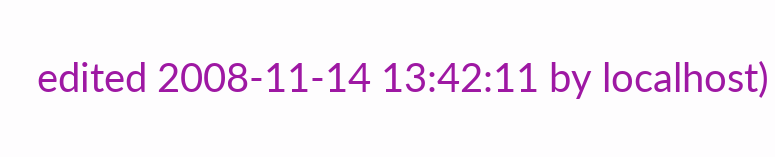edited 2008-11-14 13:42:11 by localhost)